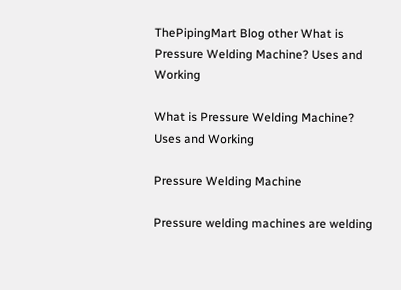ThePipingMart Blog other What is Pressure Welding Machine? Uses and Working

What is Pressure Welding Machine? Uses and Working

Pressure Welding Machine

Pressure welding machines are welding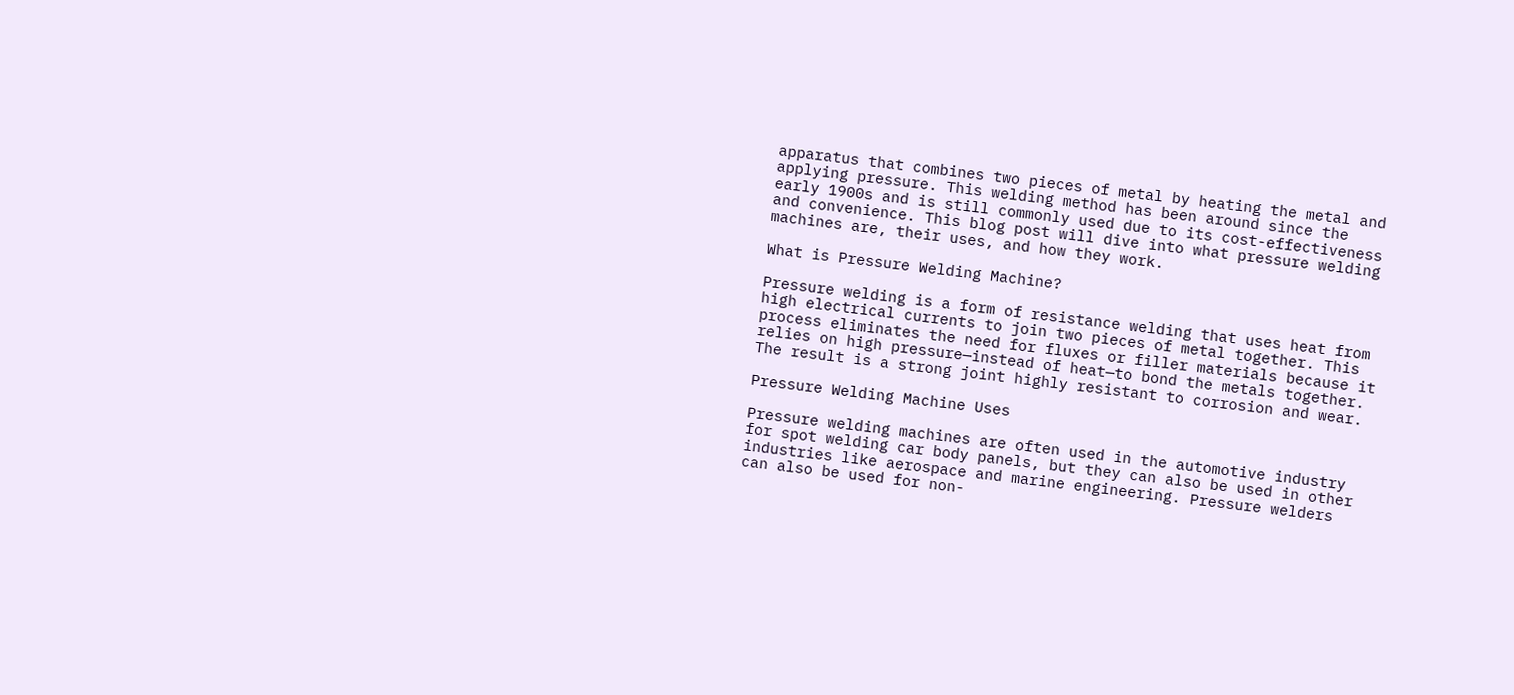apparatus that combines two pieces of metal by heating the metal and applying pressure. This welding method has been around since the early 1900s and is still commonly used due to its cost-effectiveness and convenience. This blog post will dive into what pressure welding machines are, their uses, and how they work.

What is Pressure Welding Machine?

Pressure welding is a form of resistance welding that uses heat from high electrical currents to join two pieces of metal together. This process eliminates the need for fluxes or filler materials because it relies on high pressure—instead of heat—to bond the metals together. The result is a strong joint highly resistant to corrosion and wear.

Pressure Welding Machine Uses

Pressure welding machines are often used in the automotive industry for spot welding car body panels, but they can also be used in other industries like aerospace and marine engineering. Pressure welders can also be used for non-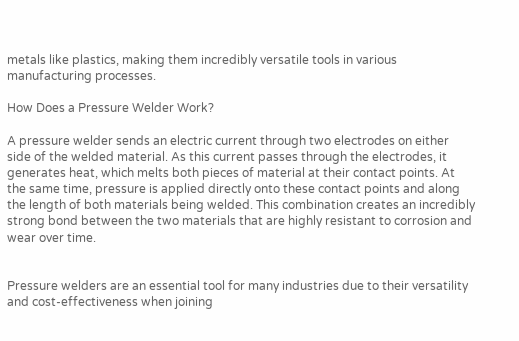metals like plastics, making them incredibly versatile tools in various manufacturing processes.

How Does a Pressure Welder Work?

A pressure welder sends an electric current through two electrodes on either side of the welded material. As this current passes through the electrodes, it generates heat, which melts both pieces of material at their contact points. At the same time, pressure is applied directly onto these contact points and along the length of both materials being welded. This combination creates an incredibly strong bond between the two materials that are highly resistant to corrosion and wear over time.


Pressure welders are an essential tool for many industries due to their versatility and cost-effectiveness when joining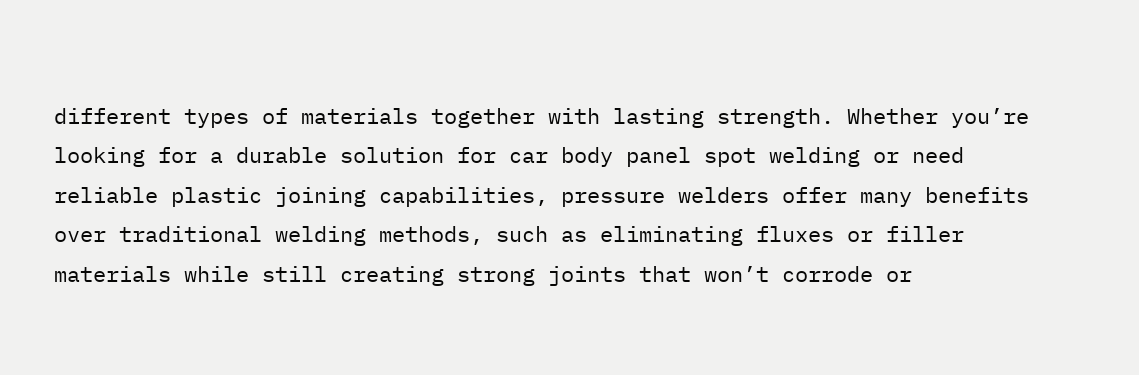different types of materials together with lasting strength. Whether you’re looking for a durable solution for car body panel spot welding or need reliable plastic joining capabilities, pressure welders offer many benefits over traditional welding methods, such as eliminating fluxes or filler materials while still creating strong joints that won’t corrode or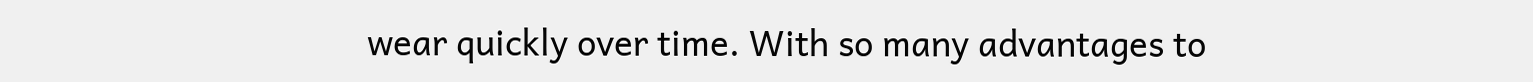wear quickly over time. With so many advantages to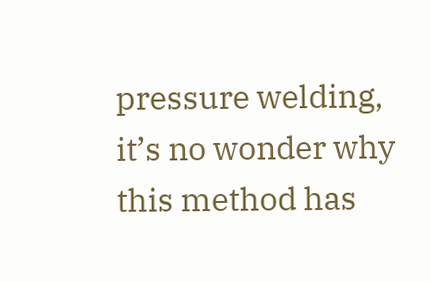pressure welding, it’s no wonder why this method has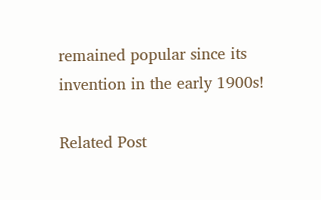remained popular since its invention in the early 1900s!

Related Post